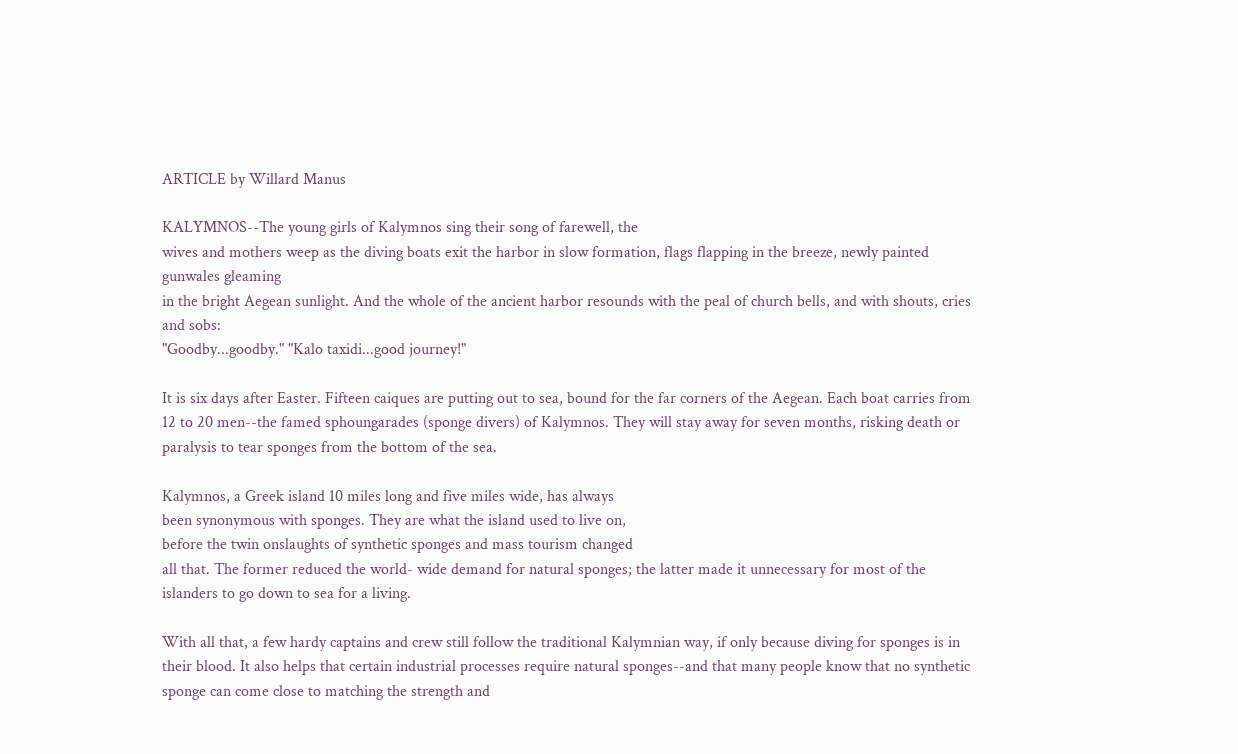ARTICLE by Willard Manus

KALYMNOS--The young girls of Kalymnos sing their song of farewell, the
wives and mothers weep as the diving boats exit the harbor in slow formation, flags flapping in the breeze, newly painted gunwales gleaming
in the bright Aegean sunlight. And the whole of the ancient harbor resounds with the peal of church bells, and with shouts, cries and sobs:
"Goodby...goodby." "Kalo taxidi...good journey!"

It is six days after Easter. Fifteen caiques are putting out to sea, bound for the far corners of the Aegean. Each boat carries from 12 to 20 men--the famed sphoungarades (sponge divers) of Kalymnos. They will stay away for seven months, risking death or paralysis to tear sponges from the bottom of the sea.

Kalymnos, a Greek island 10 miles long and five miles wide, has always
been synonymous with sponges. They are what the island used to live on,
before the twin onslaughts of synthetic sponges and mass tourism changed
all that. The former reduced the world- wide demand for natural sponges; the latter made it unnecessary for most of the islanders to go down to sea for a living.

With all that, a few hardy captains and crew still follow the traditional Kalymnian way, if only because diving for sponges is in their blood. It also helps that certain industrial processes require natural sponges--and that many people know that no synthetic sponge can come close to matching the strength and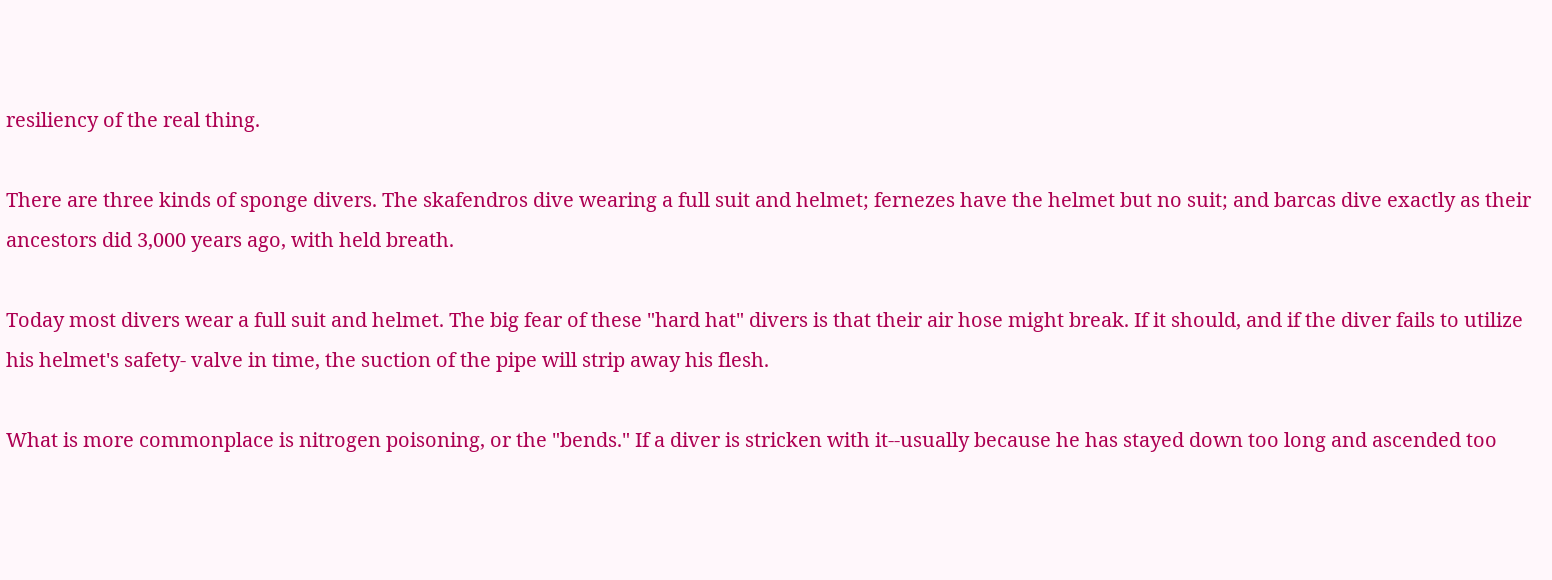resiliency of the real thing.

There are three kinds of sponge divers. The skafendros dive wearing a full suit and helmet; fernezes have the helmet but no suit; and barcas dive exactly as their ancestors did 3,000 years ago, with held breath.

Today most divers wear a full suit and helmet. The big fear of these "hard hat" divers is that their air hose might break. If it should, and if the diver fails to utilize his helmet's safety- valve in time, the suction of the pipe will strip away his flesh.

What is more commonplace is nitrogen poisoning, or the "bends." If a diver is stricken with it--usually because he has stayed down too long and ascended too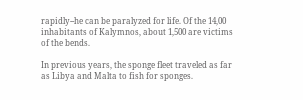rapidly--he can be paralyzed for life. Of the 14,00 inhabitants of Kalymnos, about 1,500 are victims of the bends.

In previous years, the sponge fleet traveled as far as Libya and Malta to fish for sponges.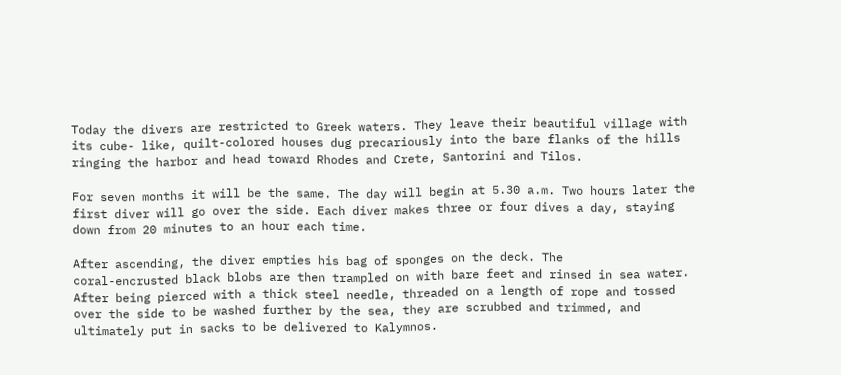Today the divers are restricted to Greek waters. They leave their beautiful village with its cube- like, quilt-colored houses dug precariously into the bare flanks of the hills ringing the harbor and head toward Rhodes and Crete, Santorini and Tilos.

For seven months it will be the same. The day will begin at 5.30 a.m. Two hours later the first diver will go over the side. Each diver makes three or four dives a day, staying down from 20 minutes to an hour each time.

After ascending, the diver empties his bag of sponges on the deck. The
coral-encrusted black blobs are then trampled on with bare feet and rinsed in sea water. After being pierced with a thick steel needle, threaded on a length of rope and tossed over the side to be washed further by the sea, they are scrubbed and trimmed, and ultimately put in sacks to be delivered to Kalymnos.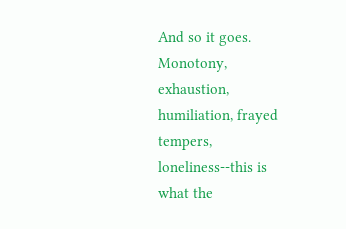And so it goes. Monotony, exhaustion, humiliation, frayed tempers,
loneliness--this is what the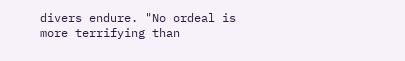divers endure. "No ordeal is more terrifying than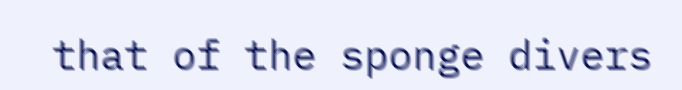that of the sponge divers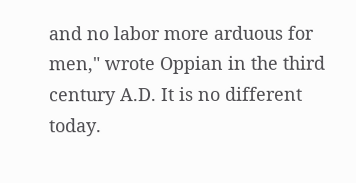and no labor more arduous for men," wrote Oppian in the third century A.D. It is no different today.